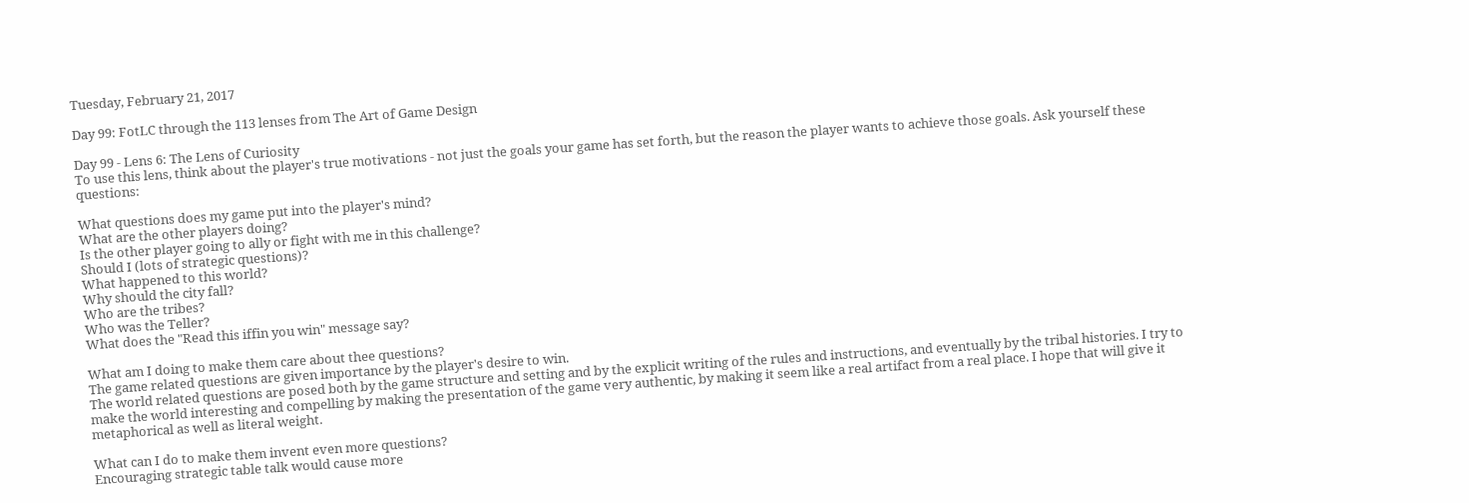Tuesday, February 21, 2017

Day 99: FotLC through the 113 lenses from The Art of Game Design

Day 99 - Lens 6: The Lens of Curiosity
To use this lens, think about the player's true motivations - not just the goals your game has set forth, but the reason the player wants to achieve those goals. Ask yourself these questions:

What questions does my game put into the player's mind?
What are the other players doing?
Is the other player going to ally or fight with me in this challenge?
Should I (lots of strategic questions)?
What happened to this world?
Why should the city fall?
Who are the tribes?
Who was the Teller?
What does the "Read this iffin you win" message say?

What am I doing to make them care about thee questions?
The game related questions are given importance by the player's desire to win.
The world related questions are posed both by the game structure and setting and by the explicit writing of the rules and instructions, and eventually by the tribal histories. I try to make the world interesting and compelling by making the presentation of the game very authentic, by making it seem like a real artifact from a real place. I hope that will give it metaphorical as well as literal weight.

What can I do to make them invent even more questions?
Encouraging strategic table talk would cause more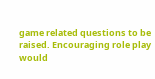game related questions to be raised. Encouraging role play would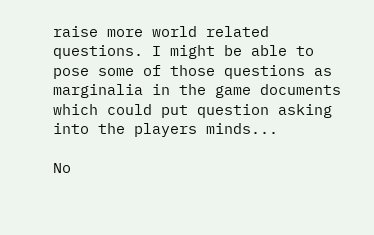raise more world related questions. I might be able to pose some of those questions as marginalia in the game documents which could put question asking into the players minds...

No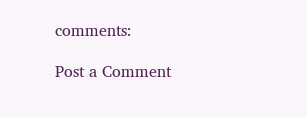comments:

Post a Comment